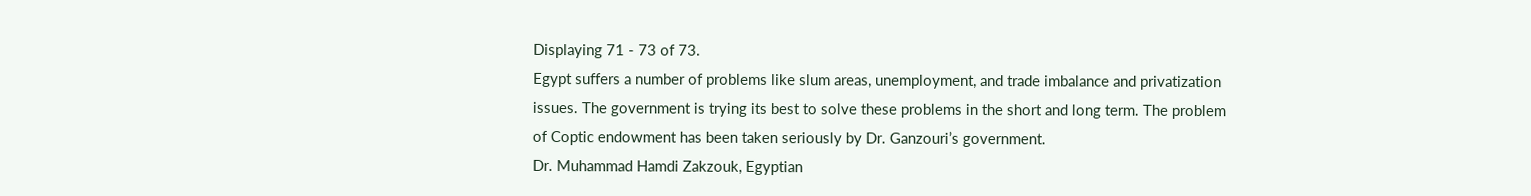Displaying 71 - 73 of 73.
Egypt suffers a number of problems like slum areas, unemployment, and trade imbalance and privatization issues. The government is trying its best to solve these problems in the short and long term. The problem of Coptic endowment has been taken seriously by Dr. Ganzouri’s government.
Dr. Muhammad Hamdi Zakzouk, Egyptian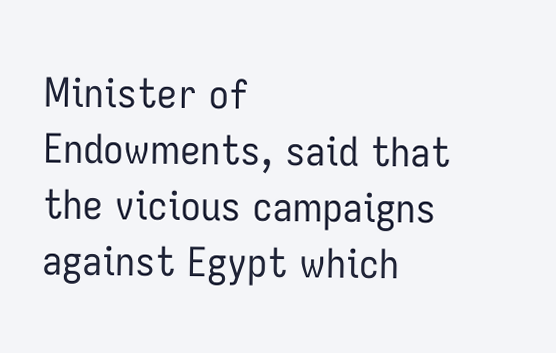Minister of Endowments, said that the vicious campaigns against Egypt which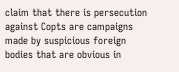claim that there is persecution against Copts are campaigns made by suspicious foreign bodies that are obvious in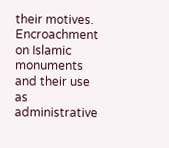their motives.
Encroachment on Islamic monuments and their use as administrative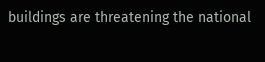buildings are threatening the national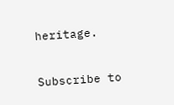heritage.


Subscribe to